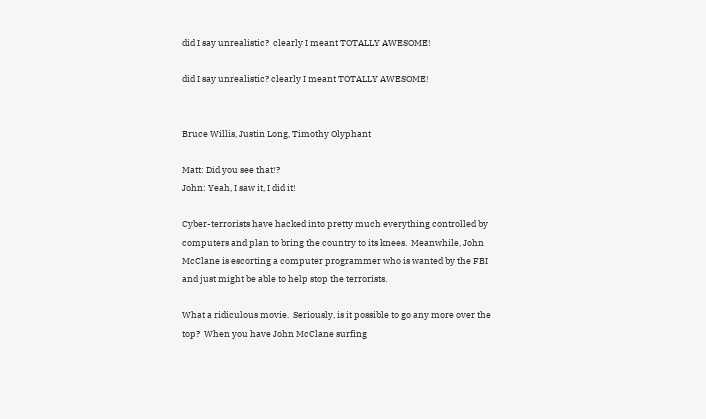did I say unrealistic?  clearly I meant TOTALLY AWESOME!

did I say unrealistic? clearly I meant TOTALLY AWESOME!


Bruce Willis, Justin Long, Timothy Olyphant

Matt: Did you see that!?
John: Yeah, I saw it, I did it!

Cyber-terrorists have hacked into pretty much everything controlled by computers and plan to bring the country to its knees.  Meanwhile, John McClane is escorting a computer programmer who is wanted by the FBI and just might be able to help stop the terrorists.

What a ridiculous movie.  Seriously, is it possible to go any more over the top?  When you have John McClane surfing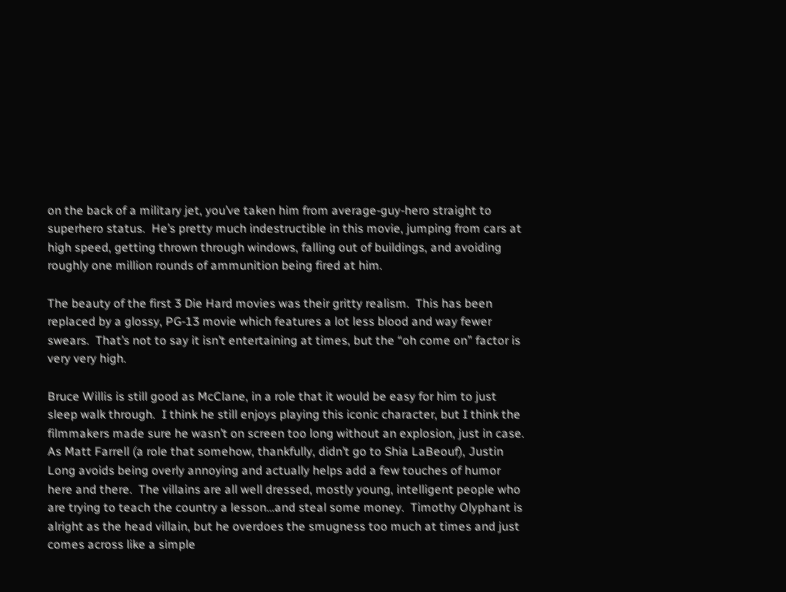on the back of a military jet, you’ve taken him from average-guy-hero straight to superhero status.  He’s pretty much indestructible in this movie, jumping from cars at high speed, getting thrown through windows, falling out of buildings, and avoiding roughly one million rounds of ammunition being fired at him.

The beauty of the first 3 Die Hard movies was their gritty realism.  This has been replaced by a glossy, PG-13 movie which features a lot less blood and way fewer swears.  That’s not to say it isn’t entertaining at times, but the “oh come on” factor is very very high.

Bruce Willis is still good as McClane, in a role that it would be easy for him to just sleep walk through.  I think he still enjoys playing this iconic character, but I think the filmmakers made sure he wasn’t on screen too long without an explosion, just in case.  As Matt Farrell (a role that somehow, thankfully, didn’t go to Shia LaBeouf), Justin Long avoids being overly annoying and actually helps add a few touches of humor here and there.  The villains are all well dressed, mostly young, intelligent people who are trying to teach the country a lesson…and steal some money.  Timothy Olyphant is alright as the head villain, but he overdoes the smugness too much at times and just comes across like a simple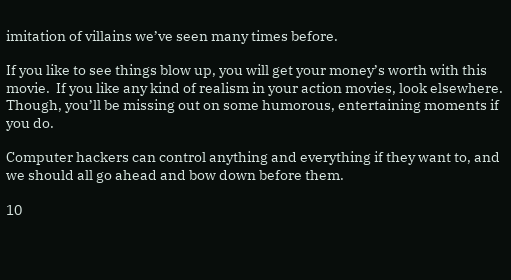imitation of villains we’ve seen many times before.

If you like to see things blow up, you will get your money’s worth with this movie.  If you like any kind of realism in your action movies, look elsewhere.  Though, you’ll be missing out on some humorous, entertaining moments if you do.

Computer hackers can control anything and everything if they want to, and we should all go ahead and bow down before them.

10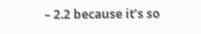– 2.2 because it’s so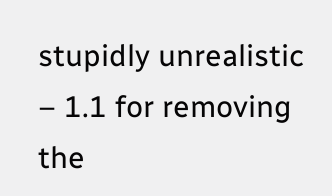stupidly unrealistic – 1.1 for removing the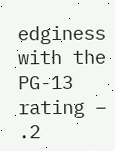edginess with the PG-13 rating – .2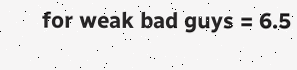for weak bad guys = 6.5